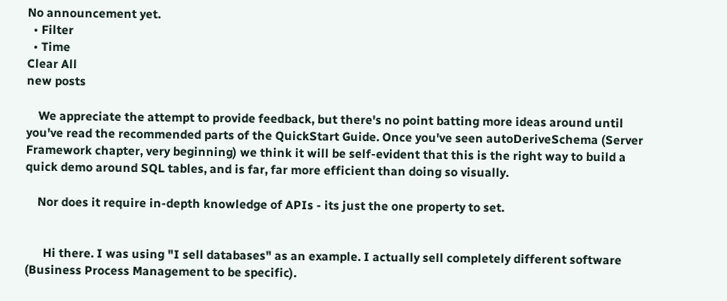No announcement yet.
  • Filter
  • Time
Clear All
new posts

    We appreciate the attempt to provide feedback, but there's no point batting more ideas around until you've read the recommended parts of the QuickStart Guide. Once you've seen autoDeriveSchema (Server Framework chapter, very beginning) we think it will be self-evident that this is the right way to build a quick demo around SQL tables, and is far, far more efficient than doing so visually.

    Nor does it require in-depth knowledge of APIs - its just the one property to set.


      Hi there. I was using "I sell databases" as an example. I actually sell completely different software (Business Process Management to be specific).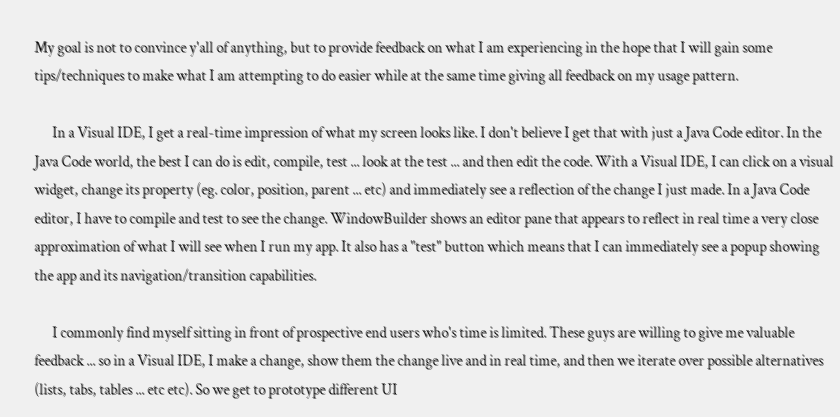My goal is not to convince y'all of anything, but to provide feedback on what I am experiencing in the hope that I will gain some tips/techniques to make what I am attempting to do easier while at the same time giving all feedback on my usage pattern.

      In a Visual IDE, I get a real-time impression of what my screen looks like. I don't believe I get that with just a Java Code editor. In the Java Code world, the best I can do is edit, compile, test ... look at the test ... and then edit the code. With a Visual IDE, I can click on a visual widget, change its property (eg. color, position, parent ... etc) and immediately see a reflection of the change I just made. In a Java Code editor, I have to compile and test to see the change. WindowBuilder shows an editor pane that appears to reflect in real time a very close approximation of what I will see when I run my app. It also has a "test" button which means that I can immediately see a popup showing the app and its navigation/transition capabilities.

      I commonly find myself sitting in front of prospective end users who's time is limited. These guys are willing to give me valuable feedback ... so in a Visual IDE, I make a change, show them the change live and in real time, and then we iterate over possible alternatives (lists, tabs, tables ... etc etc). So we get to prototype different UI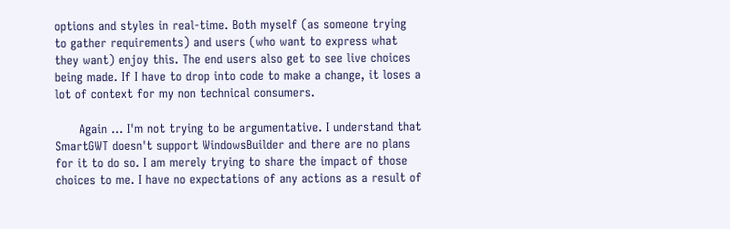options and styles in real-time. Both myself (as someone trying to gather requirements) and users (who want to express what they want) enjoy this. The end users also get to see live choices being made. If I have to drop into code to make a change, it loses a lot of context for my non technical consumers.

      Again ... I'm not trying to be argumentative. I understand that SmartGWT doesn't support WindowsBuilder and there are no plans for it to do so. I am merely trying to share the impact of those choices to me. I have no expectations of any actions as a result of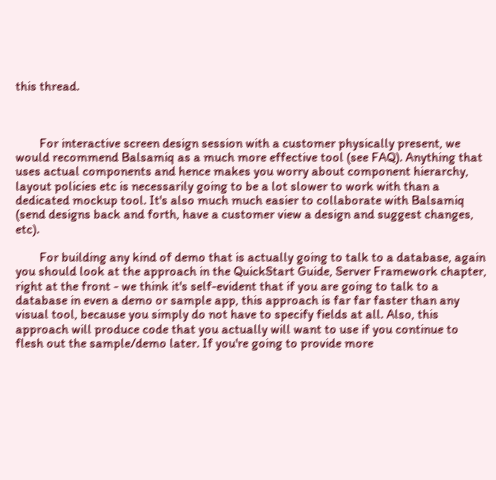this thread.



        For interactive screen design session with a customer physically present, we would recommend Balsamiq as a much more effective tool (see FAQ). Anything that uses actual components and hence makes you worry about component hierarchy, layout policies etc is necessarily going to be a lot slower to work with than a dedicated mockup tool. It's also much much easier to collaborate with Balsamiq (send designs back and forth, have a customer view a design and suggest changes, etc).

        For building any kind of demo that is actually going to talk to a database, again you should look at the approach in the QuickStart Guide, Server Framework chapter, right at the front - we think it's self-evident that if you are going to talk to a database in even a demo or sample app, this approach is far far faster than any visual tool, because you simply do not have to specify fields at all. Also, this approach will produce code that you actually will want to use if you continue to flesh out the sample/demo later. If you're going to provide more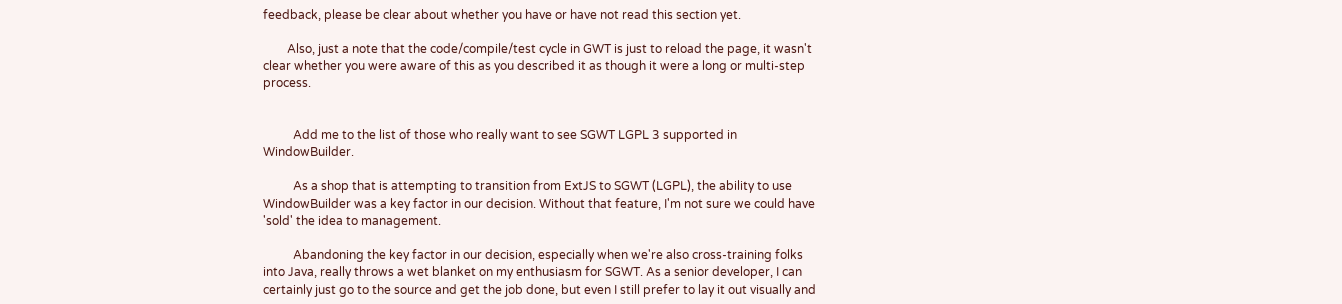feedback, please be clear about whether you have or have not read this section yet.

        Also, just a note that the code/compile/test cycle in GWT is just to reload the page, it wasn't clear whether you were aware of this as you described it as though it were a long or multi-step process.


          Add me to the list of those who really want to see SGWT LGPL 3 supported in WindowBuilder.

          As a shop that is attempting to transition from ExtJS to SGWT (LGPL), the ability to use WindowBuilder was a key factor in our decision. Without that feature, I'm not sure we could have 'sold' the idea to management.

          Abandoning the key factor in our decision, especially when we're also cross-training folks into Java, really throws a wet blanket on my enthusiasm for SGWT. As a senior developer, I can certainly just go to the source and get the job done, but even I still prefer to lay it out visually and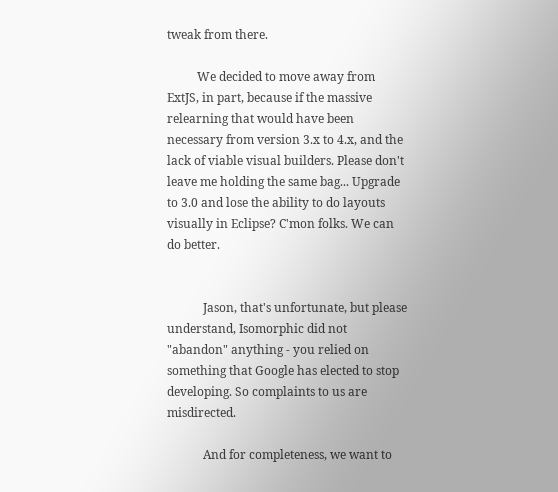tweak from there.

          We decided to move away from ExtJS, in part, because if the massive relearning that would have been necessary from version 3.x to 4.x, and the lack of viable visual builders. Please don't leave me holding the same bag... Upgrade to 3.0 and lose the ability to do layouts visually in Eclipse? C'mon folks. We can do better.


            Jason, that's unfortunate, but please understand, Isomorphic did not "abandon" anything - you relied on something that Google has elected to stop developing. So complaints to us are misdirected.

            And for completeness, we want to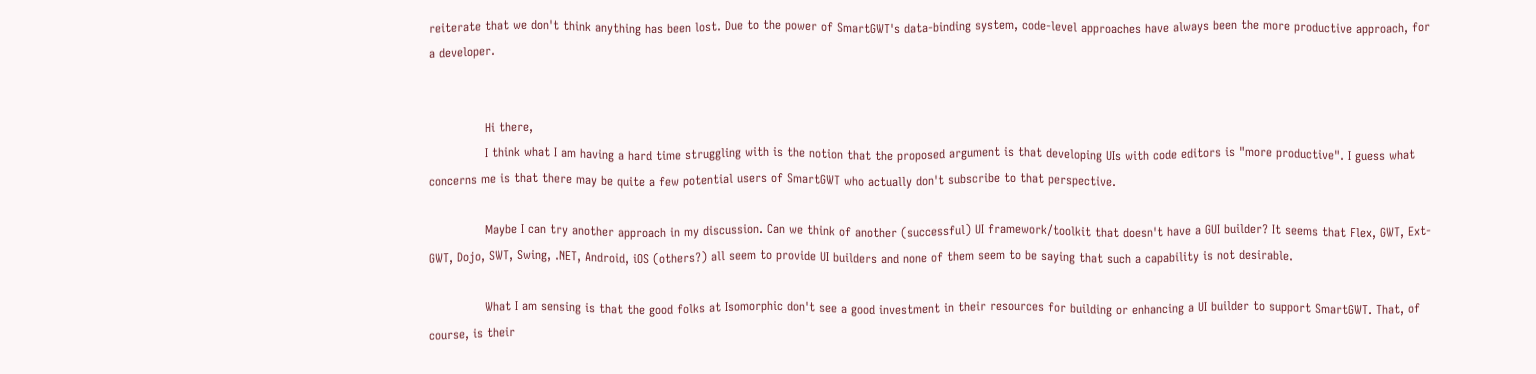reiterate that we don't think anything has been lost. Due to the power of SmartGWT's data-binding system, code-level approaches have always been the more productive approach, for a developer.


              Hi there,
              I think what I am having a hard time struggling with is the notion that the proposed argument is that developing UIs with code editors is "more productive". I guess what concerns me is that there may be quite a few potential users of SmartGWT who actually don't subscribe to that perspective.

              Maybe I can try another approach in my discussion. Can we think of another (successful) UI framework/toolkit that doesn't have a GUI builder? It seems that Flex, GWT, Ext-GWT, Dojo, SWT, Swing, .NET, Android, iOS (others?) all seem to provide UI builders and none of them seem to be saying that such a capability is not desirable.

              What I am sensing is that the good folks at Isomorphic don't see a good investment in their resources for building or enhancing a UI builder to support SmartGWT. That, of course, is their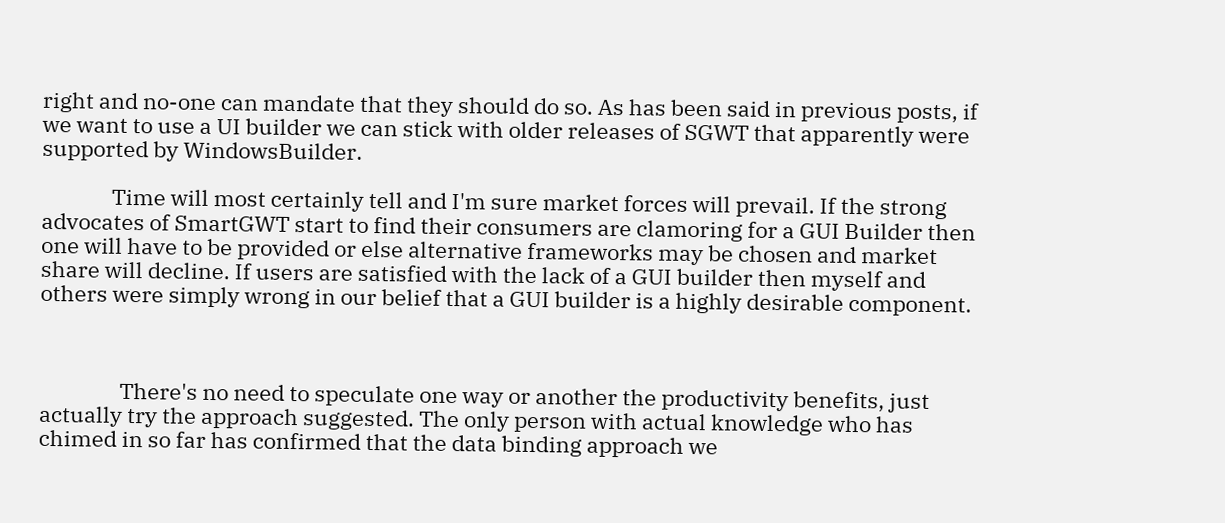right and no-one can mandate that they should do so. As has been said in previous posts, if we want to use a UI builder we can stick with older releases of SGWT that apparently were supported by WindowsBuilder.

              Time will most certainly tell and I'm sure market forces will prevail. If the strong advocates of SmartGWT start to find their consumers are clamoring for a GUI Builder then one will have to be provided or else alternative frameworks may be chosen and market share will decline. If users are satisfied with the lack of a GUI builder then myself and others were simply wrong in our belief that a GUI builder is a highly desirable component.



                There's no need to speculate one way or another the productivity benefits, just actually try the approach suggested. The only person with actual knowledge who has chimed in so far has confirmed that the data binding approach we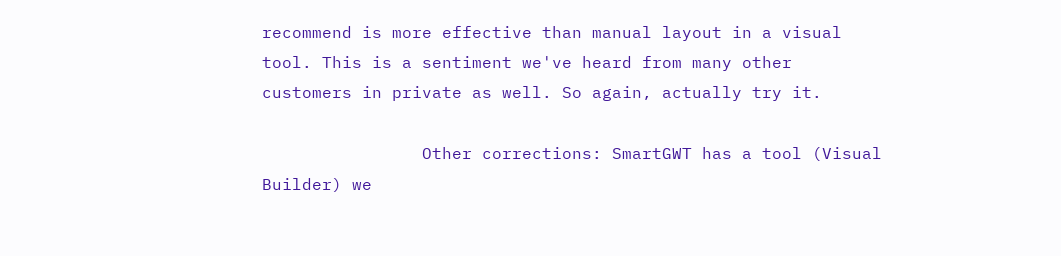recommend is more effective than manual layout in a visual tool. This is a sentiment we've heard from many other customers in private as well. So again, actually try it.

                Other corrections: SmartGWT has a tool (Visual Builder) we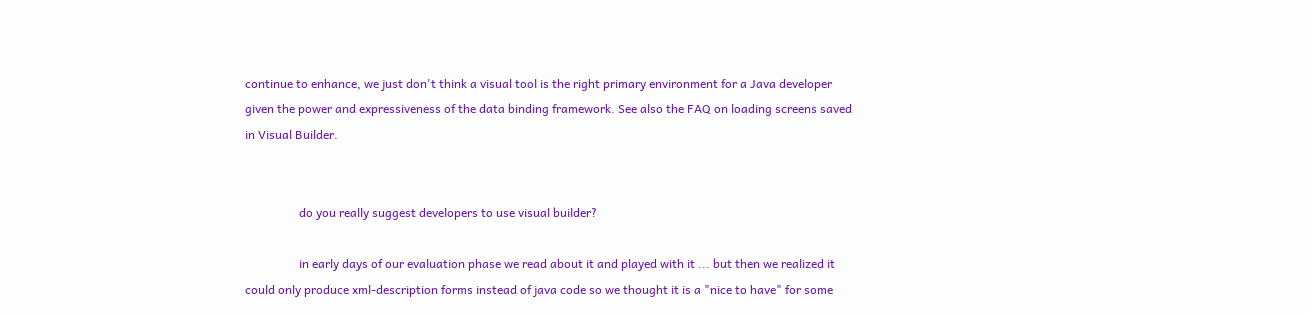continue to enhance, we just don't think a visual tool is the right primary environment for a Java developer given the power and expressiveness of the data binding framework. See also the FAQ on loading screens saved in Visual Builder.


                  do you really suggest developers to use visual builder?

                  in early days of our evaluation phase we read about it and played with it ... but then we realized it could only produce xml-description forms instead of java code so we thought it is a "nice to have" for some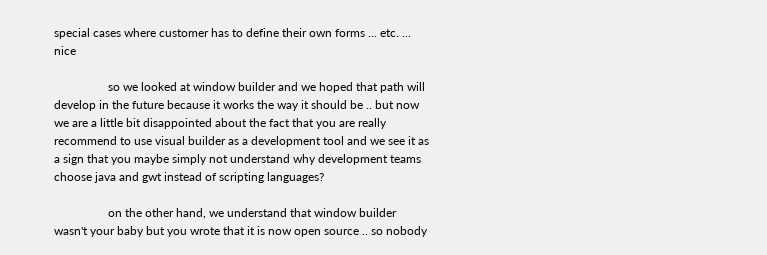special cases where customer has to define their own forms ... etc. ... nice

                  so we looked at window builder and we hoped that path will develop in the future because it works the way it should be .. but now we are a little bit disappointed about the fact that you are really recommend to use visual builder as a development tool and we see it as a sign that you maybe simply not understand why development teams choose java and gwt instead of scripting languages?

                  on the other hand, we understand that window builder wasn't your baby but you wrote that it is now open source .. so nobody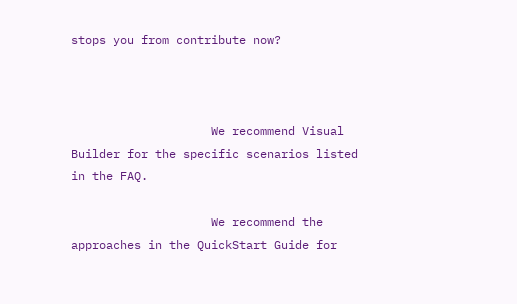stops you from contribute now?



                    We recommend Visual Builder for the specific scenarios listed in the FAQ.

                    We recommend the approaches in the QuickStart Guide for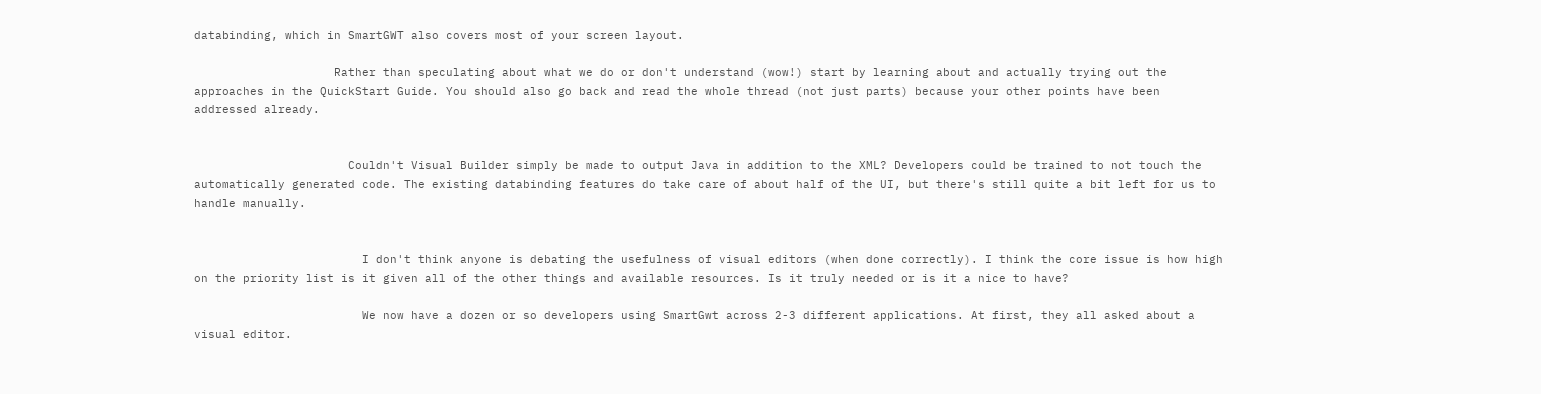databinding, which in SmartGWT also covers most of your screen layout.

                    Rather than speculating about what we do or don't understand (wow!) start by learning about and actually trying out the approaches in the QuickStart Guide. You should also go back and read the whole thread (not just parts) because your other points have been addressed already.


                      Couldn't Visual Builder simply be made to output Java in addition to the XML? Developers could be trained to not touch the automatically generated code. The existing databinding features do take care of about half of the UI, but there's still quite a bit left for us to handle manually.


                        I don't think anyone is debating the usefulness of visual editors (when done correctly). I think the core issue is how high on the priority list is it given all of the other things and available resources. Is it truly needed or is it a nice to have?

                        We now have a dozen or so developers using SmartGwt across 2-3 different applications. At first, they all asked about a visual editor.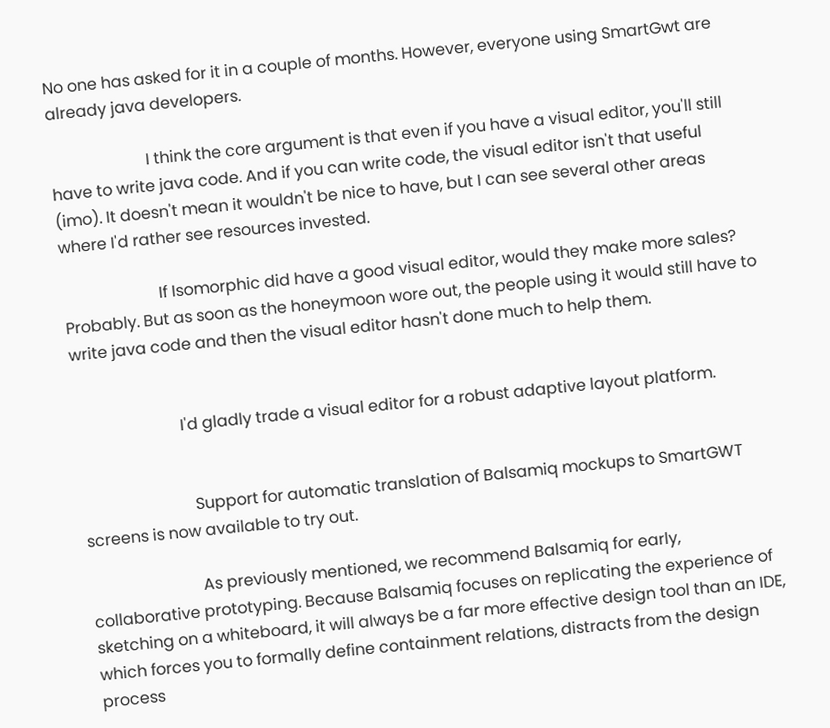No one has asked for it in a couple of months. However, everyone using SmartGwt are already java developers.

                        I think the core argument is that even if you have a visual editor, you'll still have to write java code. And if you can write code, the visual editor isn't that useful (imo). It doesn't mean it wouldn't be nice to have, but I can see several other areas where I'd rather see resources invested.

                        If Isomorphic did have a good visual editor, would they make more sales? Probably. But as soon as the honeymoon wore out, the people using it would still have to write java code and then the visual editor hasn't done much to help them.


                          I'd gladly trade a visual editor for a robust adaptive layout platform.


                            Support for automatic translation of Balsamiq mockups to SmartGWT screens is now available to try out.

                            As previously mentioned, we recommend Balsamiq for early, collaborative prototyping. Because Balsamiq focuses on replicating the experience of sketching on a whiteboard, it will always be a far more effective design tool than an IDE, which forces you to formally define containment relations, distracts from the design process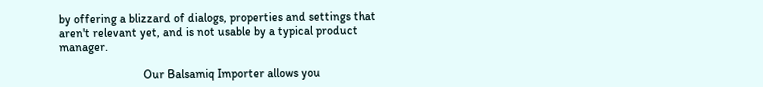by offering a blizzard of dialogs, properties and settings that aren't relevant yet, and is not usable by a typical product manager.

                            Our Balsamiq Importer allows you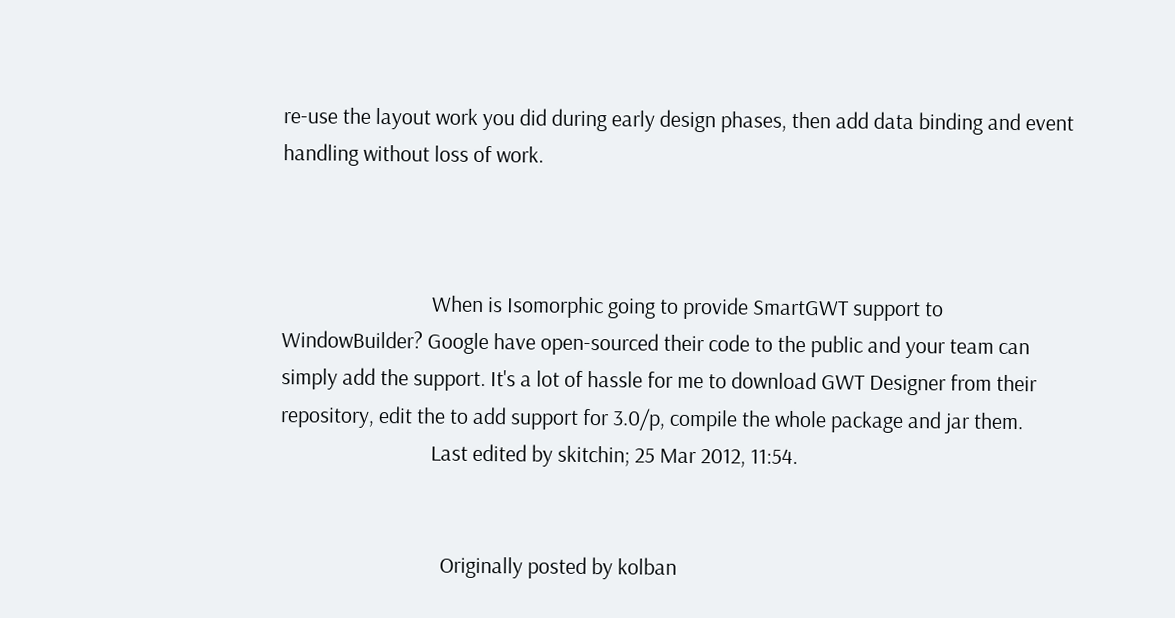re-use the layout work you did during early design phases, then add data binding and event handling without loss of work.



                              When is Isomorphic going to provide SmartGWT support to WindowBuilder? Google have open-sourced their code to the public and your team can simply add the support. It's a lot of hassle for me to download GWT Designer from their repository, edit the to add support for 3.0/p, compile the whole package and jar them.
                              Last edited by skitchin; 25 Mar 2012, 11:54.


                                Originally posted by kolban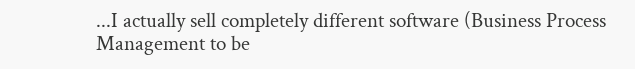...I actually sell completely different software (Business Process Management to be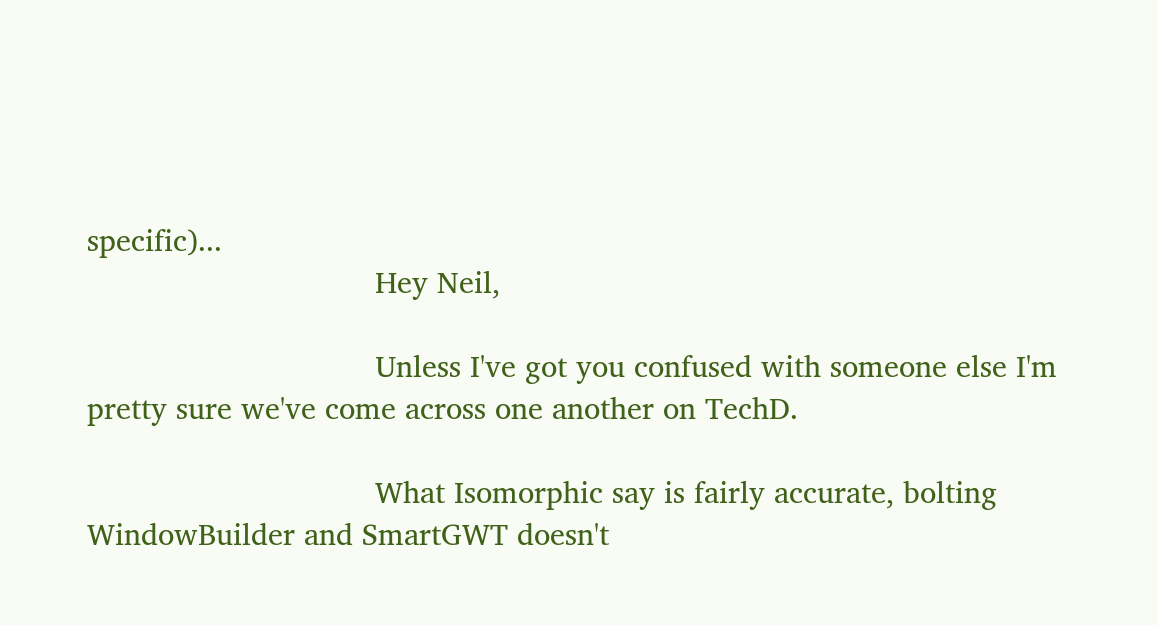specific)...
                                Hey Neil,

                                Unless I've got you confused with someone else I'm pretty sure we've come across one another on TechD.

                                What Isomorphic say is fairly accurate, bolting WindowBuilder and SmartGWT doesn't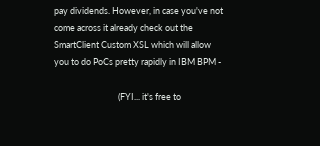pay dividends. However, in case you've not come across it already check out the SmartClient Custom XSL which will allow you to do PoCs pretty rapidly in IBM BPM -

                                (FYI... it's free to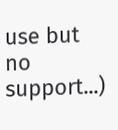use but no support...)